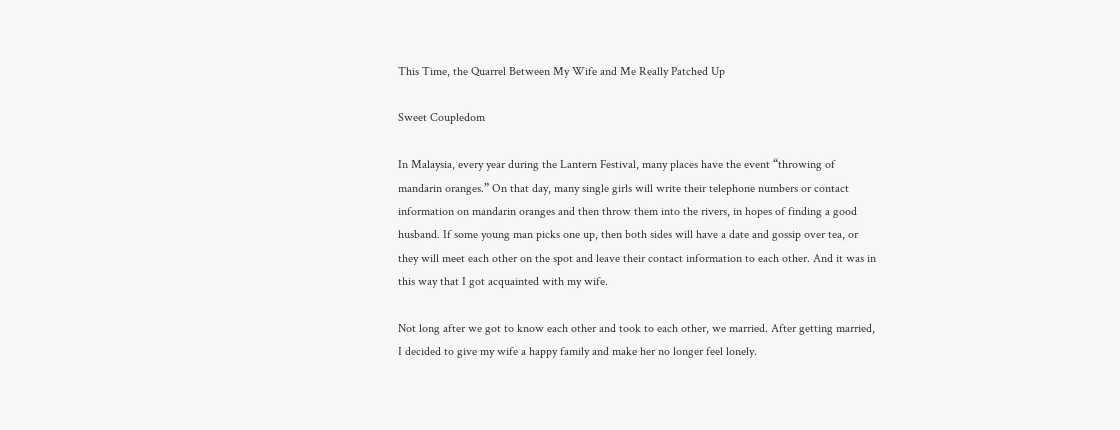This Time, the Quarrel Between My Wife and Me Really Patched Up

Sweet Coupledom

In Malaysia, every year during the Lantern Festival, many places have the event “throwing of mandarin oranges.” On that day, many single girls will write their telephone numbers or contact information on mandarin oranges and then throw them into the rivers, in hopes of finding a good husband. If some young man picks one up, then both sides will have a date and gossip over tea, or they will meet each other on the spot and leave their contact information to each other. And it was in this way that I got acquainted with my wife.

Not long after we got to know each other and took to each other, we married. After getting married, I decided to give my wife a happy family and make her no longer feel lonely.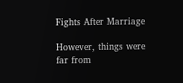Fights After Marriage

However, things were far from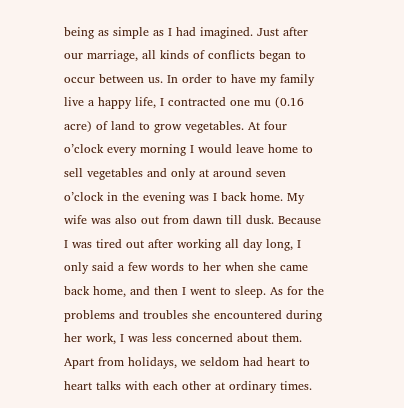being as simple as I had imagined. Just after our marriage, all kinds of conflicts began to occur between us. In order to have my family live a happy life, I contracted one mu (0.16 acre) of land to grow vegetables. At four o’clock every morning I would leave home to sell vegetables and only at around seven o’clock in the evening was I back home. My wife was also out from dawn till dusk. Because I was tired out after working all day long, I only said a few words to her when she came back home, and then I went to sleep. As for the problems and troubles she encountered during her work, I was less concerned about them. Apart from holidays, we seldom had heart to heart talks with each other at ordinary times.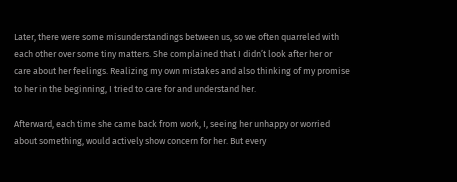Later, there were some misunderstandings between us, so we often quarreled with each other over some tiny matters. She complained that I didn’t look after her or care about her feelings. Realizing my own mistakes and also thinking of my promise to her in the beginning, I tried to care for and understand her.

Afterward, each time she came back from work, I, seeing her unhappy or worried about something, would actively show concern for her. But every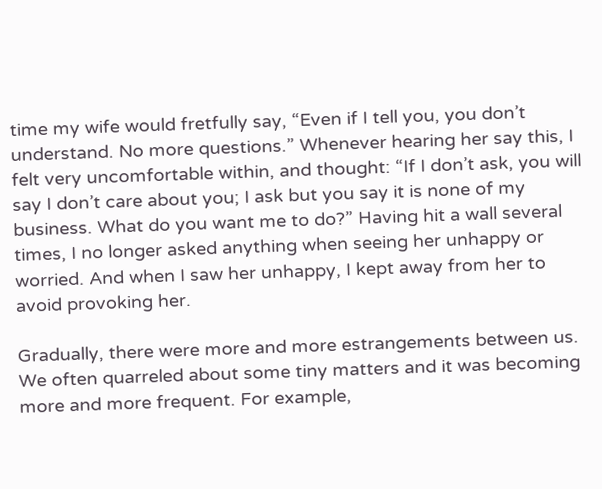time my wife would fretfully say, “Even if I tell you, you don’t understand. No more questions.” Whenever hearing her say this, I felt very uncomfortable within, and thought: “If I don’t ask, you will say I don’t care about you; I ask but you say it is none of my business. What do you want me to do?” Having hit a wall several times, I no longer asked anything when seeing her unhappy or worried. And when I saw her unhappy, I kept away from her to avoid provoking her.

Gradually, there were more and more estrangements between us. We often quarreled about some tiny matters and it was becoming more and more frequent. For example,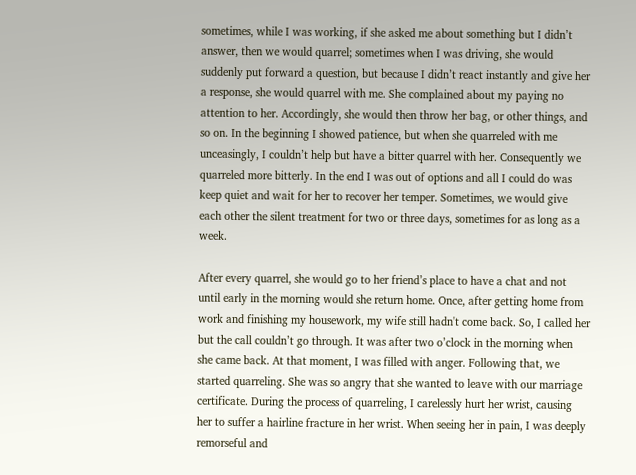sometimes, while I was working, if she asked me about something but I didn’t answer, then we would quarrel; sometimes when I was driving, she would suddenly put forward a question, but because I didn’t react instantly and give her a response, she would quarrel with me. She complained about my paying no attention to her. Accordingly, she would then throw her bag, or other things, and so on. In the beginning I showed patience, but when she quarreled with me unceasingly, I couldn’t help but have a bitter quarrel with her. Consequently we quarreled more bitterly. In the end I was out of options and all I could do was keep quiet and wait for her to recover her temper. Sometimes, we would give each other the silent treatment for two or three days, sometimes for as long as a week.

After every quarrel, she would go to her friend’s place to have a chat and not until early in the morning would she return home. Once, after getting home from work and finishing my housework, my wife still hadn't come back. So, I called her but the call couldn’t go through. It was after two o’clock in the morning when she came back. At that moment, I was filled with anger. Following that, we started quarreling. She was so angry that she wanted to leave with our marriage certificate. During the process of quarreling, I carelessly hurt her wrist, causing her to suffer a hairline fracture in her wrist. When seeing her in pain, I was deeply remorseful and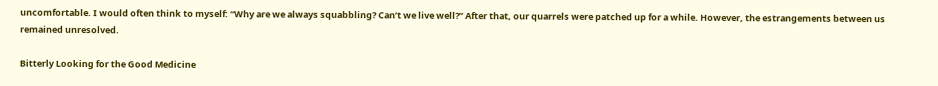uncomfortable. I would often think to myself: “Why are we always squabbling? Can’t we live well?” After that, our quarrels were patched up for a while. However, the estrangements between us remained unresolved.

Bitterly Looking for the Good Medicine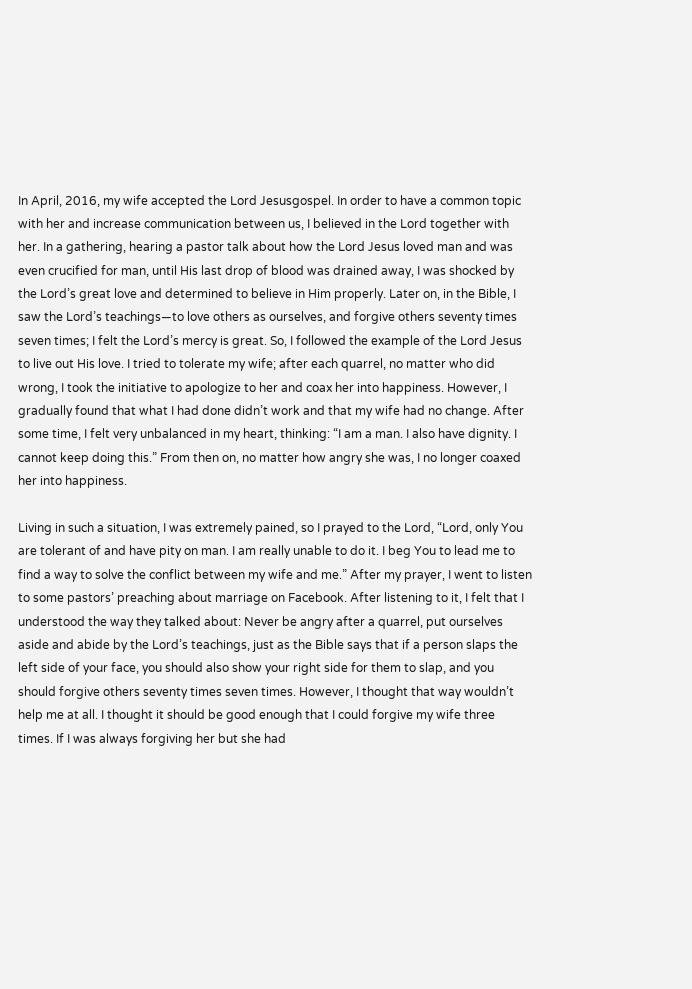In April, 2016, my wife accepted the Lord Jesusgospel. In order to have a common topic with her and increase communication between us, I believed in the Lord together with her. In a gathering, hearing a pastor talk about how the Lord Jesus loved man and was even crucified for man, until His last drop of blood was drained away, I was shocked by the Lord’s great love and determined to believe in Him properly. Later on, in the Bible, I saw the Lord’s teachings—to love others as ourselves, and forgive others seventy times seven times; I felt the Lord’s mercy is great. So, I followed the example of the Lord Jesus to live out His love. I tried to tolerate my wife; after each quarrel, no matter who did wrong, I took the initiative to apologize to her and coax her into happiness. However, I gradually found that what I had done didn’t work and that my wife had no change. After some time, I felt very unbalanced in my heart, thinking: “I am a man. I also have dignity. I cannot keep doing this.” From then on, no matter how angry she was, I no longer coaxed her into happiness.

Living in such a situation, I was extremely pained, so I prayed to the Lord, “Lord, only You are tolerant of and have pity on man. I am really unable to do it. I beg You to lead me to find a way to solve the conflict between my wife and me.” After my prayer, I went to listen to some pastors’ preaching about marriage on Facebook. After listening to it, I felt that I understood the way they talked about: Never be angry after a quarrel, put ourselves aside and abide by the Lord’s teachings, just as the Bible says that if a person slaps the left side of your face, you should also show your right side for them to slap, and you should forgive others seventy times seven times. However, I thought that way wouldn’t help me at all. I thought it should be good enough that I could forgive my wife three times. If I was always forgiving her but she had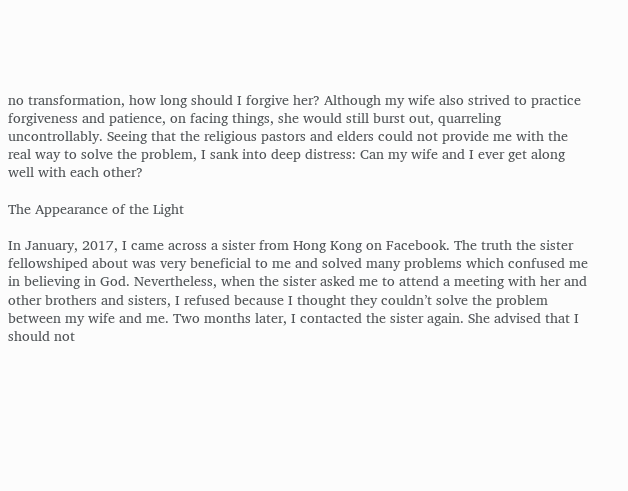no transformation, how long should I forgive her? Although my wife also strived to practice forgiveness and patience, on facing things, she would still burst out, quarreling uncontrollably. Seeing that the religious pastors and elders could not provide me with the real way to solve the problem, I sank into deep distress: Can my wife and I ever get along well with each other?

The Appearance of the Light

In January, 2017, I came across a sister from Hong Kong on Facebook. The truth the sister fellowshiped about was very beneficial to me and solved many problems which confused me in believing in God. Nevertheless, when the sister asked me to attend a meeting with her and other brothers and sisters, I refused because I thought they couldn’t solve the problem between my wife and me. Two months later, I contacted the sister again. She advised that I should not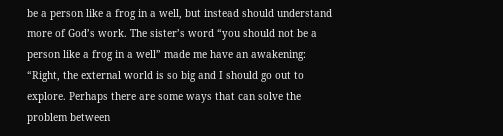be a person like a frog in a well, but instead should understand more of God’s work. The sister’s word “you should not be a person like a frog in a well” made me have an awakening: “Right, the external world is so big and I should go out to explore. Perhaps there are some ways that can solve the problem between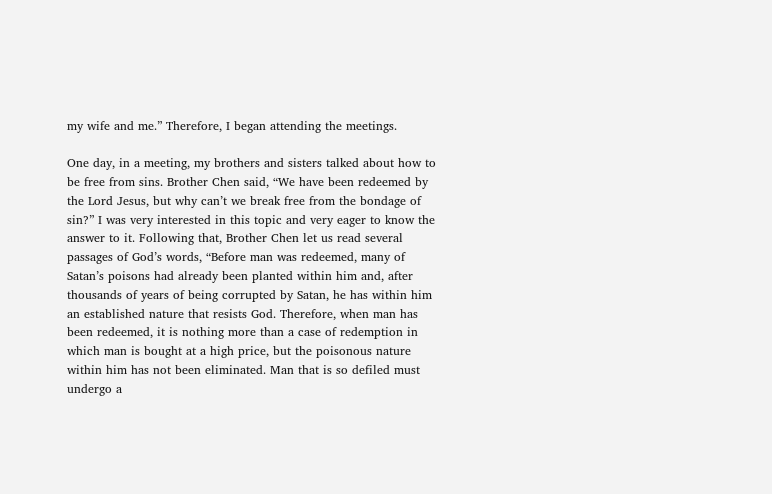my wife and me.” Therefore, I began attending the meetings.

One day, in a meeting, my brothers and sisters talked about how to be free from sins. Brother Chen said, “We have been redeemed by the Lord Jesus, but why can’t we break free from the bondage of sin?” I was very interested in this topic and very eager to know the answer to it. Following that, Brother Chen let us read several passages of God’s words, “Before man was redeemed, many of Satan’s poisons had already been planted within him and, after thousands of years of being corrupted by Satan, he has within him an established nature that resists God. Therefore, when man has been redeemed, it is nothing more than a case of redemption in which man is bought at a high price, but the poisonous nature within him has not been eliminated. Man that is so defiled must undergo a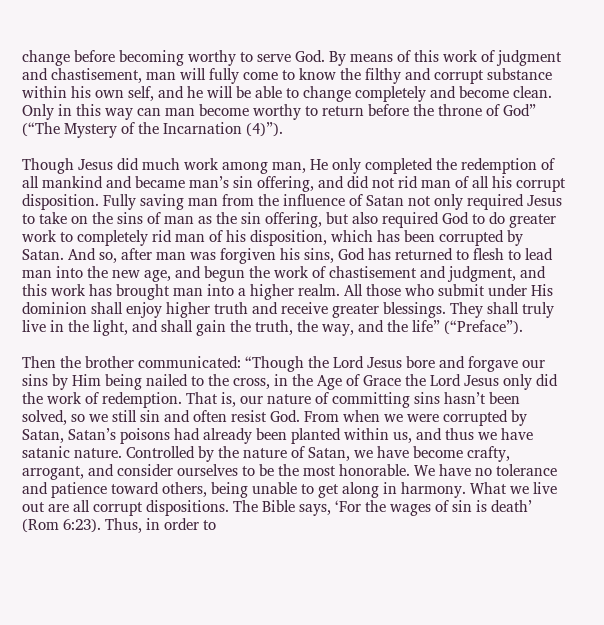change before becoming worthy to serve God. By means of this work of judgment and chastisement, man will fully come to know the filthy and corrupt substance within his own self, and he will be able to change completely and become clean. Only in this way can man become worthy to return before the throne of God” (“The Mystery of the Incarnation (4)”).

Though Jesus did much work among man, He only completed the redemption of all mankind and became man’s sin offering, and did not rid man of all his corrupt disposition. Fully saving man from the influence of Satan not only required Jesus to take on the sins of man as the sin offering, but also required God to do greater work to completely rid man of his disposition, which has been corrupted by Satan. And so, after man was forgiven his sins, God has returned to flesh to lead man into the new age, and begun the work of chastisement and judgment, and this work has brought man into a higher realm. All those who submit under His dominion shall enjoy higher truth and receive greater blessings. They shall truly live in the light, and shall gain the truth, the way, and the life” (“Preface”).

Then the brother communicated: “Though the Lord Jesus bore and forgave our sins by Him being nailed to the cross, in the Age of Grace the Lord Jesus only did the work of redemption. That is, our nature of committing sins hasn’t been solved, so we still sin and often resist God. From when we were corrupted by Satan, Satan’s poisons had already been planted within us, and thus we have satanic nature. Controlled by the nature of Satan, we have become crafty, arrogant, and consider ourselves to be the most honorable. We have no tolerance and patience toward others, being unable to get along in harmony. What we live out are all corrupt dispositions. The Bible says, ‘For the wages of sin is death’ (Rom 6:23). Thus, in order to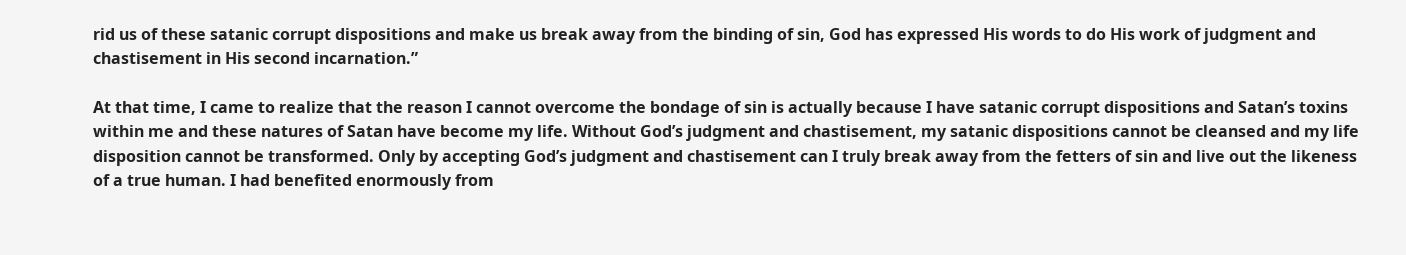rid us of these satanic corrupt dispositions and make us break away from the binding of sin, God has expressed His words to do His work of judgment and chastisement in His second incarnation.”

At that time, I came to realize that the reason I cannot overcome the bondage of sin is actually because I have satanic corrupt dispositions and Satan’s toxins within me and these natures of Satan have become my life. Without God’s judgment and chastisement, my satanic dispositions cannot be cleansed and my life disposition cannot be transformed. Only by accepting God’s judgment and chastisement can I truly break away from the fetters of sin and live out the likeness of a true human. I had benefited enormously from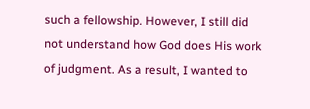such a fellowship. However, I still did not understand how God does His work of judgment. As a result, I wanted to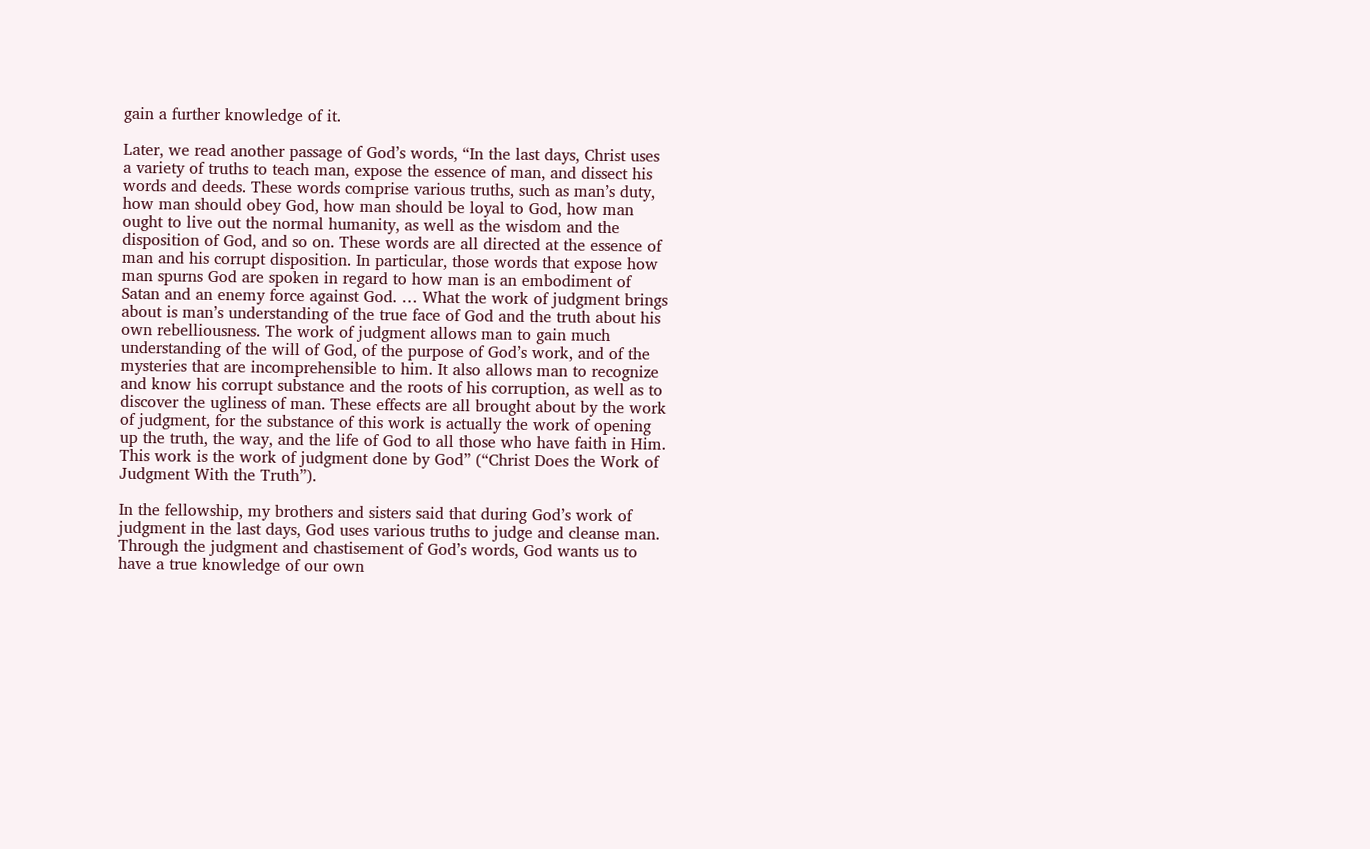gain a further knowledge of it.

Later, we read another passage of God’s words, “In the last days, Christ uses a variety of truths to teach man, expose the essence of man, and dissect his words and deeds. These words comprise various truths, such as man’s duty, how man should obey God, how man should be loyal to God, how man ought to live out the normal humanity, as well as the wisdom and the disposition of God, and so on. These words are all directed at the essence of man and his corrupt disposition. In particular, those words that expose how man spurns God are spoken in regard to how man is an embodiment of Satan and an enemy force against God. … What the work of judgment brings about is man’s understanding of the true face of God and the truth about his own rebelliousness. The work of judgment allows man to gain much understanding of the will of God, of the purpose of God’s work, and of the mysteries that are incomprehensible to him. It also allows man to recognize and know his corrupt substance and the roots of his corruption, as well as to discover the ugliness of man. These effects are all brought about by the work of judgment, for the substance of this work is actually the work of opening up the truth, the way, and the life of God to all those who have faith in Him. This work is the work of judgment done by God” (“Christ Does the Work of Judgment With the Truth”).

In the fellowship, my brothers and sisters said that during God’s work of judgment in the last days, God uses various truths to judge and cleanse man. Through the judgment and chastisement of God’s words, God wants us to have a true knowledge of our own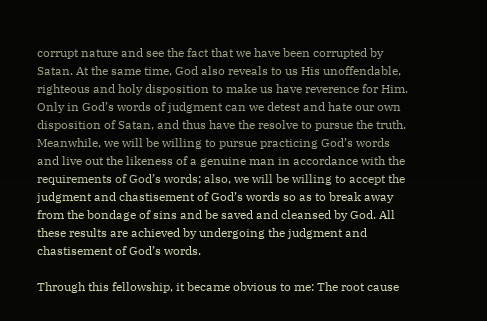corrupt nature and see the fact that we have been corrupted by Satan. At the same time, God also reveals to us His unoffendable, righteous and holy disposition to make us have reverence for Him. Only in God’s words of judgment can we detest and hate our own disposition of Satan, and thus have the resolve to pursue the truth. Meanwhile, we will be willing to pursue practicing God’s words and live out the likeness of a genuine man in accordance with the requirements of God’s words; also, we will be willing to accept the judgment and chastisement of God’s words so as to break away from the bondage of sins and be saved and cleansed by God. All these results are achieved by undergoing the judgment and chastisement of God’s words.

Through this fellowship, it became obvious to me: The root cause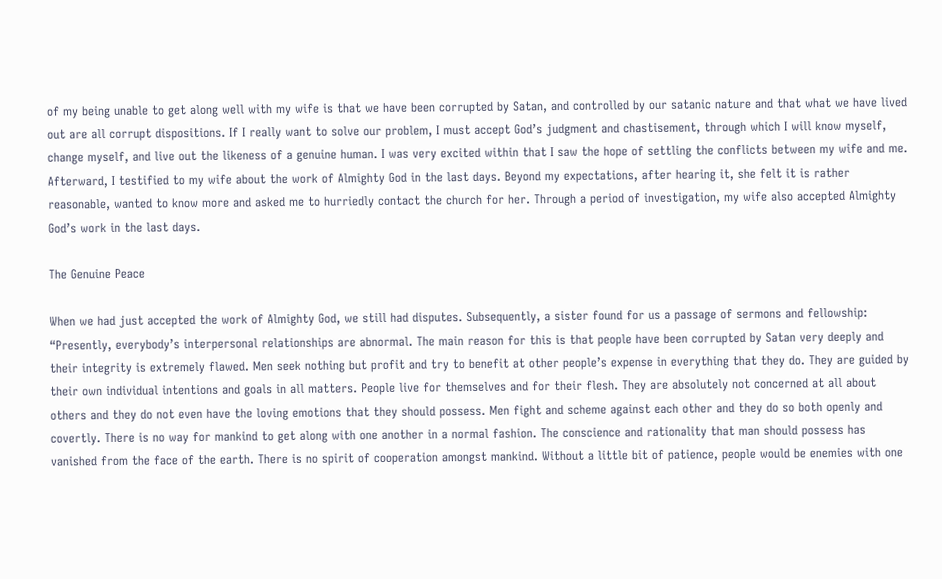of my being unable to get along well with my wife is that we have been corrupted by Satan, and controlled by our satanic nature and that what we have lived out are all corrupt dispositions. If I really want to solve our problem, I must accept God’s judgment and chastisement, through which I will know myself, change myself, and live out the likeness of a genuine human. I was very excited within that I saw the hope of settling the conflicts between my wife and me. Afterward, I testified to my wife about the work of Almighty God in the last days. Beyond my expectations, after hearing it, she felt it is rather reasonable, wanted to know more and asked me to hurriedly contact the church for her. Through a period of investigation, my wife also accepted Almighty God’s work in the last days.

The Genuine Peace

When we had just accepted the work of Almighty God, we still had disputes. Subsequently, a sister found for us a passage of sermons and fellowship: “Presently, everybody’s interpersonal relationships are abnormal. The main reason for this is that people have been corrupted by Satan very deeply and their integrity is extremely flawed. Men seek nothing but profit and try to benefit at other people’s expense in everything that they do. They are guided by their own individual intentions and goals in all matters. People live for themselves and for their flesh. They are absolutely not concerned at all about others and they do not even have the loving emotions that they should possess. Men fight and scheme against each other and they do so both openly and covertly. There is no way for mankind to get along with one another in a normal fashion. The conscience and rationality that man should possess has vanished from the face of the earth. There is no spirit of cooperation amongst mankind. Without a little bit of patience, people would be enemies with one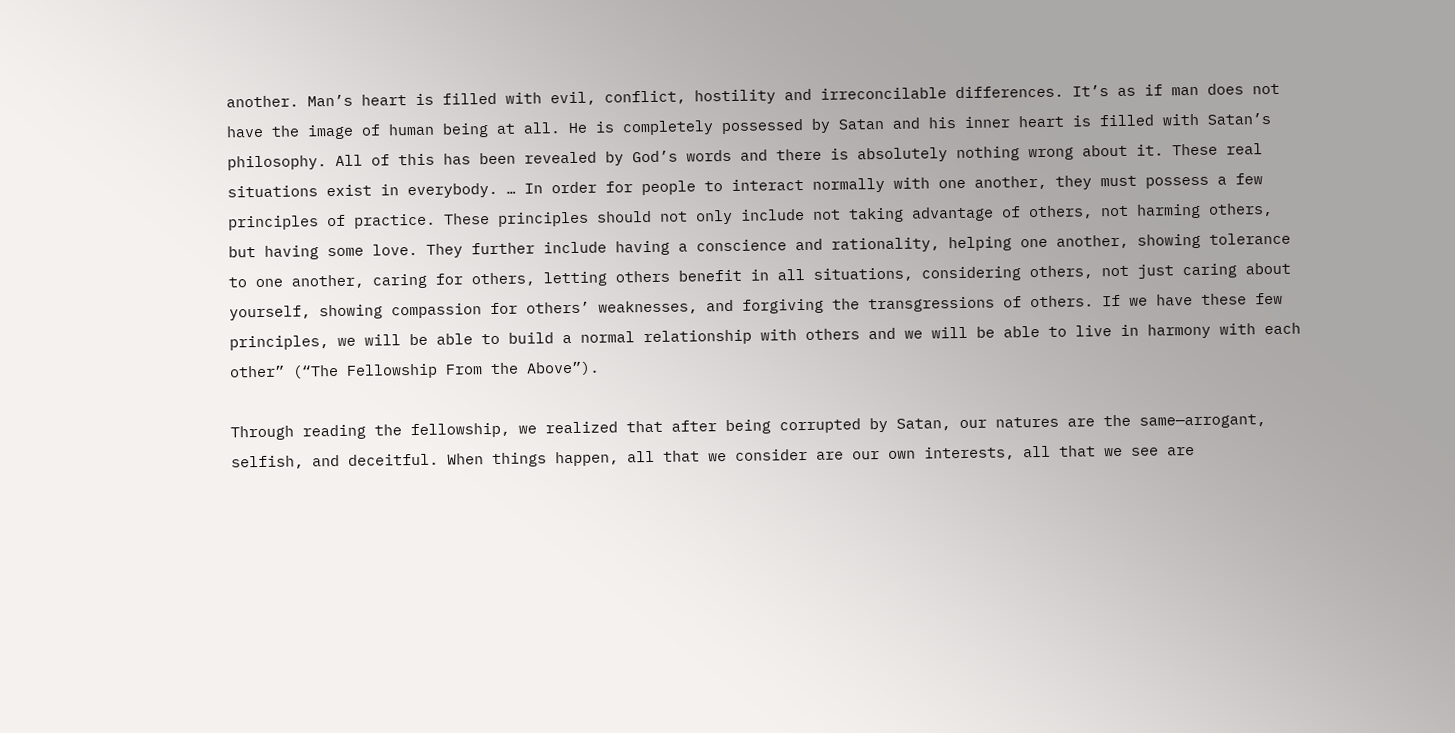another. Man’s heart is filled with evil, conflict, hostility and irreconcilable differences. It’s as if man does not have the image of human being at all. He is completely possessed by Satan and his inner heart is filled with Satan’s philosophy. All of this has been revealed by God’s words and there is absolutely nothing wrong about it. These real situations exist in everybody. … In order for people to interact normally with one another, they must possess a few principles of practice. These principles should not only include not taking advantage of others, not harming others, but having some love. They further include having a conscience and rationality, helping one another, showing tolerance to one another, caring for others, letting others benefit in all situations, considering others, not just caring about yourself, showing compassion for others’ weaknesses, and forgiving the transgressions of others. If we have these few principles, we will be able to build a normal relationship with others and we will be able to live in harmony with each other” (“The Fellowship From the Above”).

Through reading the fellowship, we realized that after being corrupted by Satan, our natures are the same—arrogant, selfish, and deceitful. When things happen, all that we consider are our own interests, all that we see are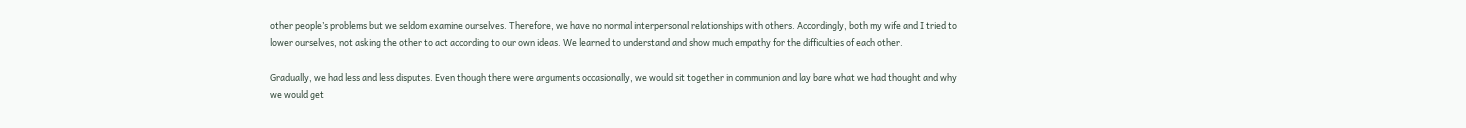other people’s problems but we seldom examine ourselves. Therefore, we have no normal interpersonal relationships with others. Accordingly, both my wife and I tried to lower ourselves, not asking the other to act according to our own ideas. We learned to understand and show much empathy for the difficulties of each other.

Gradually, we had less and less disputes. Even though there were arguments occasionally, we would sit together in communion and lay bare what we had thought and why we would get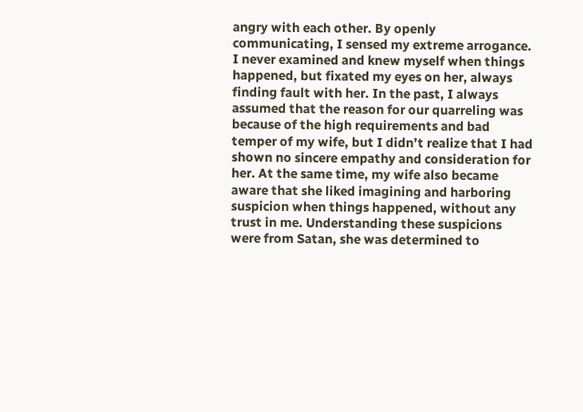angry with each other. By openly communicating, I sensed my extreme arrogance. I never examined and knew myself when things happened, but fixated my eyes on her, always finding fault with her. In the past, I always assumed that the reason for our quarreling was because of the high requirements and bad temper of my wife, but I didn’t realize that I had shown no sincere empathy and consideration for her. At the same time, my wife also became aware that she liked imagining and harboring suspicion when things happened, without any trust in me. Understanding these suspicions were from Satan, she was determined to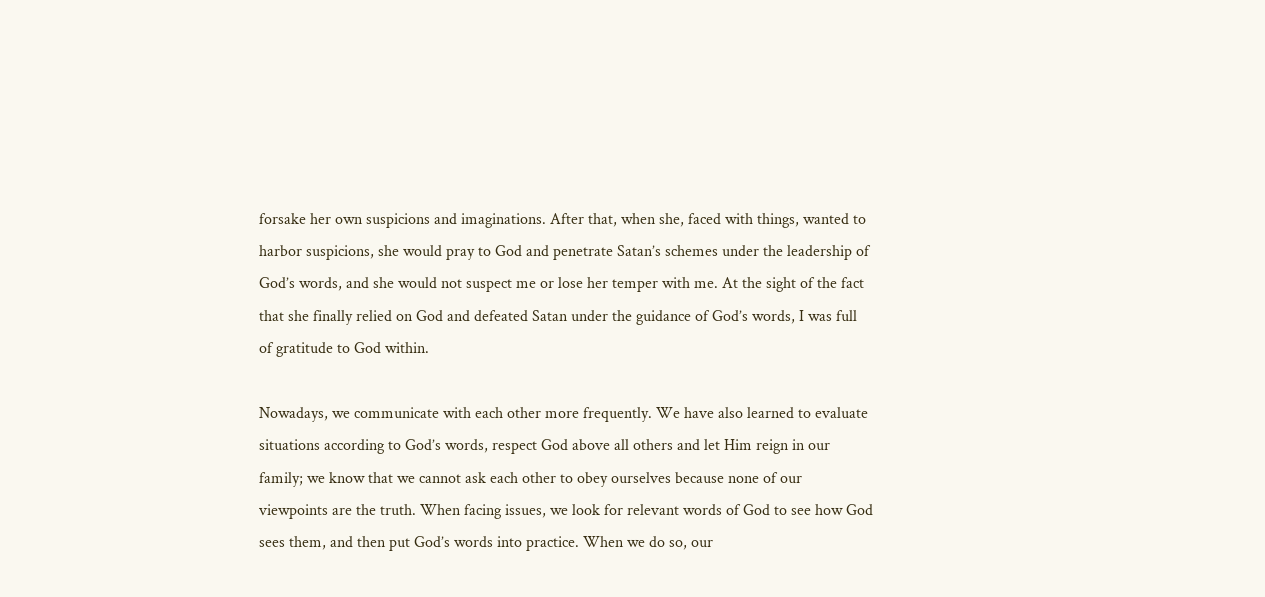forsake her own suspicions and imaginations. After that, when she, faced with things, wanted to harbor suspicions, she would pray to God and penetrate Satan’s schemes under the leadership of God’s words, and she would not suspect me or lose her temper with me. At the sight of the fact that she finally relied on God and defeated Satan under the guidance of God’s words, I was full of gratitude to God within.

Nowadays, we communicate with each other more frequently. We have also learned to evaluate situations according to God’s words, respect God above all others and let Him reign in our family; we know that we cannot ask each other to obey ourselves because none of our viewpoints are the truth. When facing issues, we look for relevant words of God to see how God sees them, and then put God’s words into practice. When we do so, our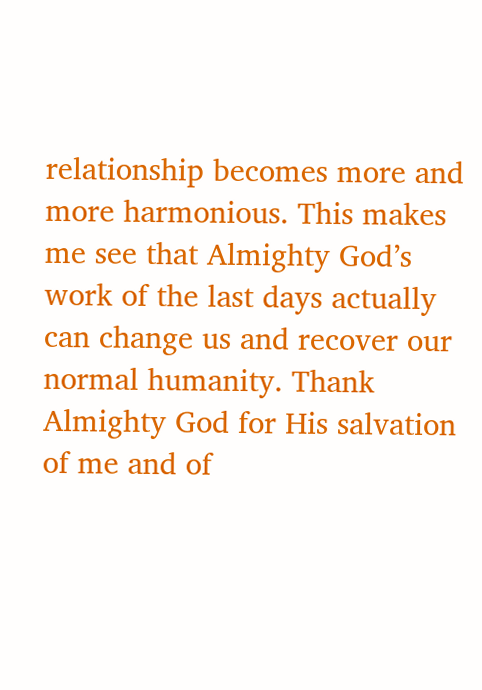relationship becomes more and more harmonious. This makes me see that Almighty God’s work of the last days actually can change us and recover our normal humanity. Thank Almighty God for His salvation of me and of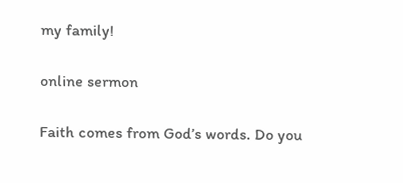my family!

online sermon

Faith comes from God’s words. Do you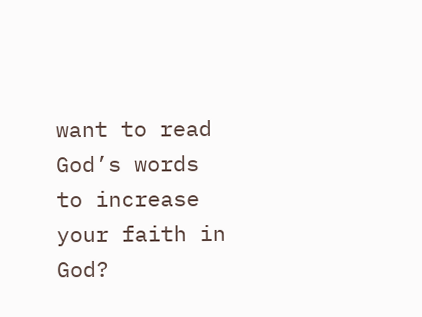want to read God’s words to increase your faith in God?